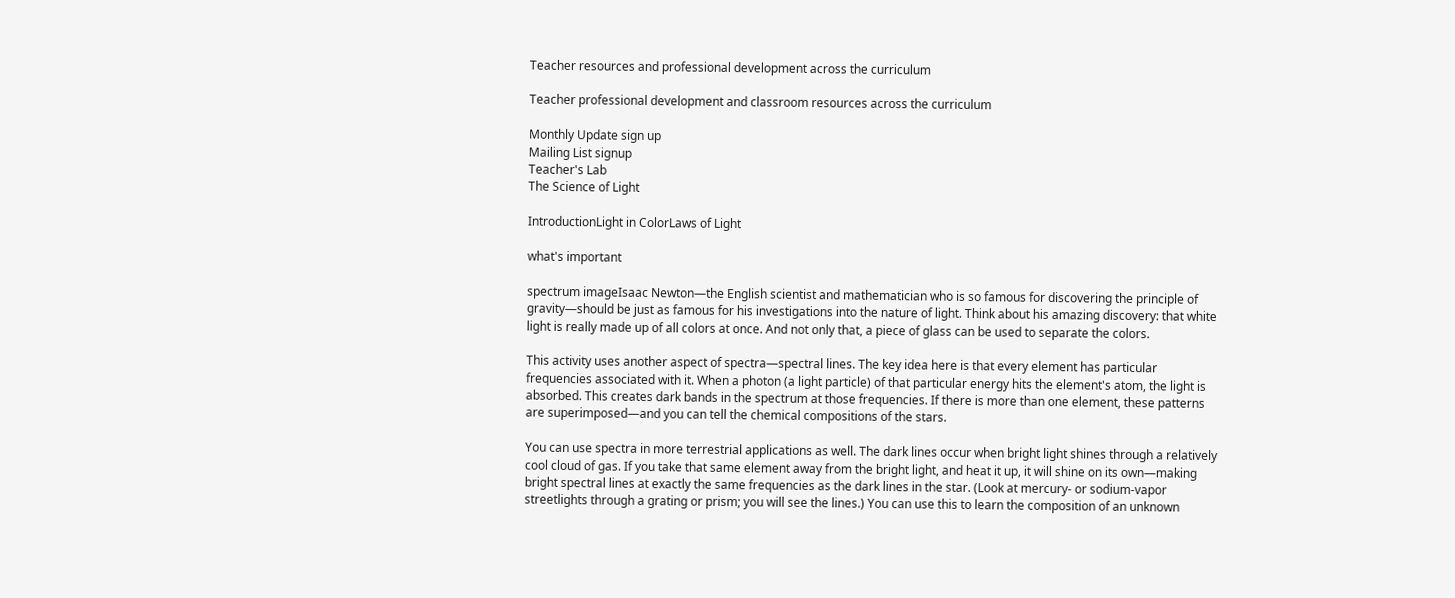Teacher resources and professional development across the curriculum

Teacher professional development and classroom resources across the curriculum

Monthly Update sign up
Mailing List signup
Teacher's Lab
The Science of Light

IntroductionLight in ColorLaws of Light

what's important

spectrum imageIsaac Newton—the English scientist and mathematician who is so famous for discovering the principle of gravity—should be just as famous for his investigations into the nature of light. Think about his amazing discovery: that white light is really made up of all colors at once. And not only that, a piece of glass can be used to separate the colors.

This activity uses another aspect of spectra—spectral lines. The key idea here is that every element has particular frequencies associated with it. When a photon (a light particle) of that particular energy hits the element's atom, the light is absorbed. This creates dark bands in the spectrum at those frequencies. If there is more than one element, these patterns are superimposed—and you can tell the chemical compositions of the stars.

You can use spectra in more terrestrial applications as well. The dark lines occur when bright light shines through a relatively cool cloud of gas. If you take that same element away from the bright light, and heat it up, it will shine on its own—making bright spectral lines at exactly the same frequencies as the dark lines in the star. (Look at mercury- or sodium-vapor streetlights through a grating or prism; you will see the lines.) You can use this to learn the composition of an unknown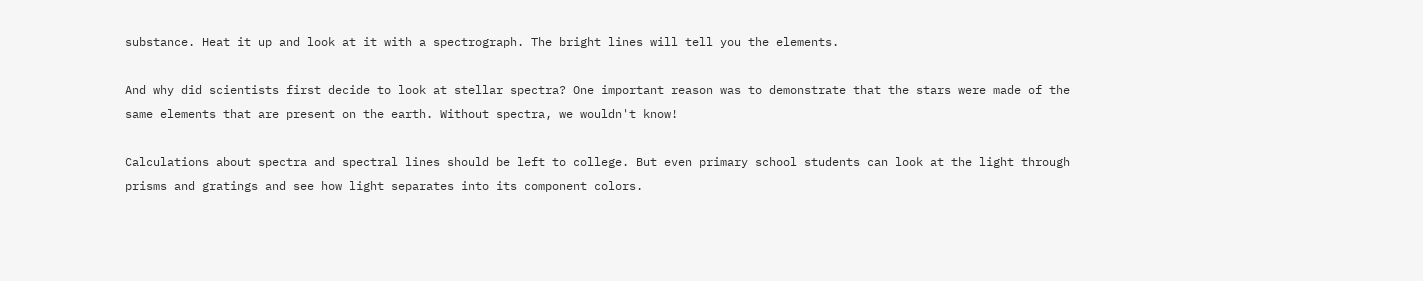substance. Heat it up and look at it with a spectrograph. The bright lines will tell you the elements.

And why did scientists first decide to look at stellar spectra? One important reason was to demonstrate that the stars were made of the same elements that are present on the earth. Without spectra, we wouldn't know!

Calculations about spectra and spectral lines should be left to college. But even primary school students can look at the light through prisms and gratings and see how light separates into its component colors.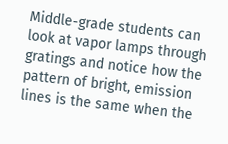Middle-grade students can look at vapor lamps through gratings and notice how the pattern of bright, emission lines is the same when the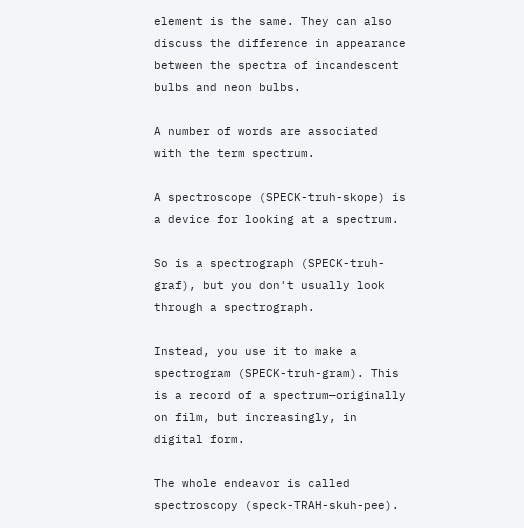element is the same. They can also discuss the difference in appearance between the spectra of incandescent bulbs and neon bulbs.

A number of words are associated with the term spectrum.

A spectroscope (SPECK-truh-skope) is a device for looking at a spectrum.

So is a spectrograph (SPECK-truh-graf), but you don't usually look through a spectrograph.

Instead, you use it to make a spectrogram (SPECK-truh-gram). This is a record of a spectrum—originally on film, but increasingly, in digital form.

The whole endeavor is called spectroscopy (speck-TRAH-skuh-pee).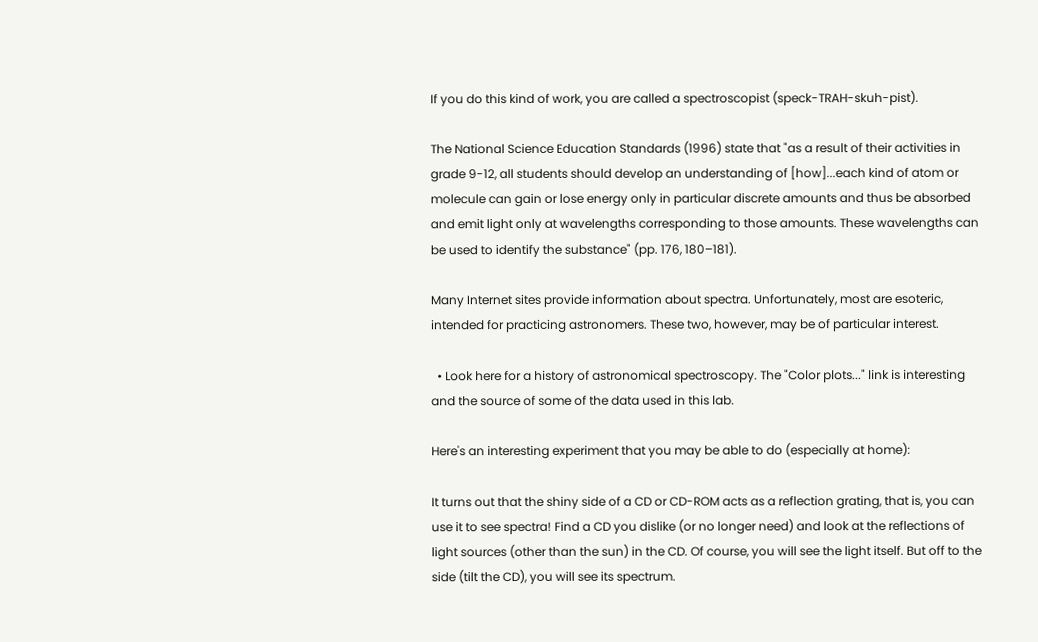If you do this kind of work, you are called a spectroscopist (speck-TRAH-skuh-pist).

The National Science Education Standards (1996) state that "as a result of their activities in grade 9-12, all students should develop an understanding of [how]...each kind of atom or molecule can gain or lose energy only in particular discrete amounts and thus be absorbed and emit light only at wavelengths corresponding to those amounts. These wavelengths can be used to identify the substance" (pp. 176, 180–181).

Many Internet sites provide information about spectra. Unfortunately, most are esoteric, intended for practicing astronomers. These two, however, may be of particular interest.

  • Look here for a history of astronomical spectroscopy. The "Color plots..." link is interesting and the source of some of the data used in this lab.

Here's an interesting experiment that you may be able to do (especially at home):

It turns out that the shiny side of a CD or CD-ROM acts as a reflection grating, that is, you can use it to see spectra! Find a CD you dislike (or no longer need) and look at the reflections of light sources (other than the sun) in the CD. Of course, you will see the light itself. But off to the side (tilt the CD), you will see its spectrum.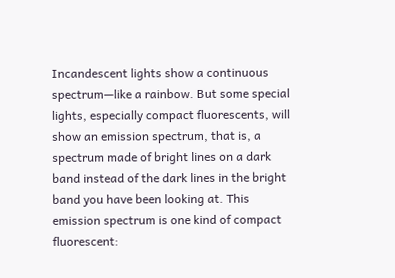Incandescent lights show a continuous spectrum—like a rainbow. But some special lights, especially compact fluorescents, will show an emission spectrum, that is, a spectrum made of bright lines on a dark band instead of the dark lines in the bright band you have been looking at. This emission spectrum is one kind of compact fluorescent: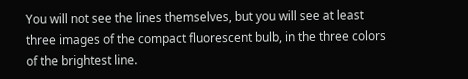You will not see the lines themselves, but you will see at least three images of the compact fluorescent bulb, in the three colors of the brightest line.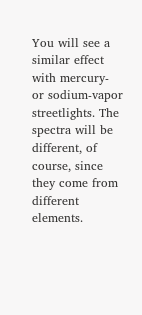You will see a similar effect with mercury- or sodium-vapor streetlights. The spectra will be different, of course, since they come from different elements.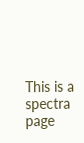This is a spectra page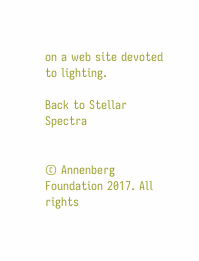on a web site devoted to lighting.

Back to Stellar Spectra


© Annenberg Foundation 2017. All rights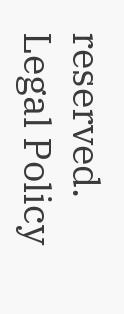reserved. Legal Policy